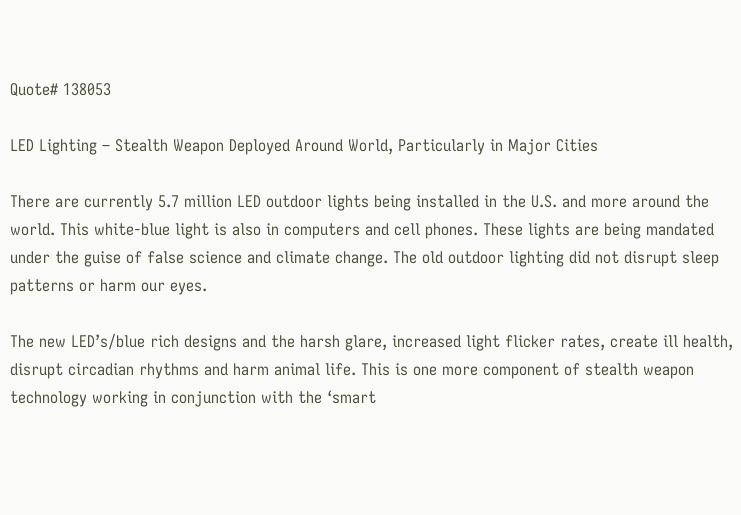Quote# 138053

LED Lighting – Stealth Weapon Deployed Around World, Particularly in Major Cities

There are currently 5.7 million LED outdoor lights being installed in the U.S. and more around the world. This white-blue light is also in computers and cell phones. These lights are being mandated under the guise of false science and climate change. The old outdoor lighting did not disrupt sleep patterns or harm our eyes.

The new LED’s/blue rich designs and the harsh glare, increased light flicker rates, create ill health, disrupt circadian rhythms and harm animal life. This is one more component of stealth weapon technology working in conjunction with the ‘smart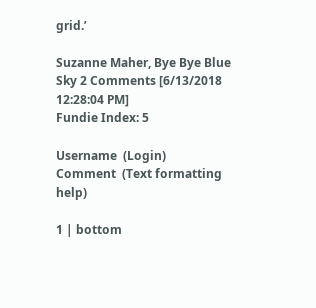grid.’

Suzanne Maher, Bye Bye Blue Sky 2 Comments [6/13/2018 12:28:04 PM]
Fundie Index: 5

Username  (Login)
Comment  (Text formatting help)

1 | bottom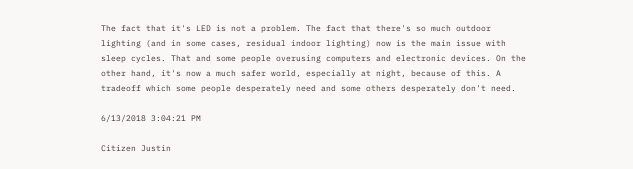The fact that it's LED is not a problem. The fact that there's so much outdoor lighting (and in some cases, residual indoor lighting) now is the main issue with sleep cycles. That and some people overusing computers and electronic devices. On the other hand, it's now a much safer world, especially at night, because of this. A tradeoff which some people desperately need and some others desperately don't need.

6/13/2018 3:04:21 PM

Citizen Justin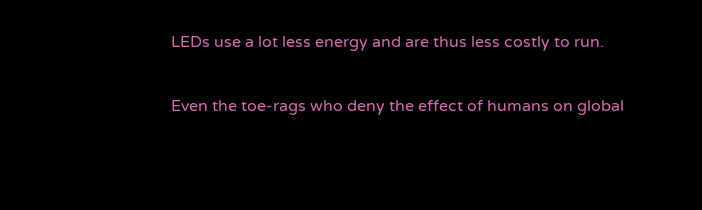LEDs use a lot less energy and are thus less costly to run.

Even the toe-rags who deny the effect of humans on global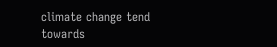climate change tend towards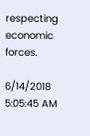respecting economic forces.

6/14/2018 5:05:45 AM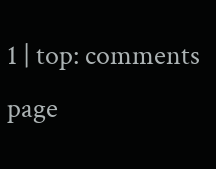1 | top: comments page